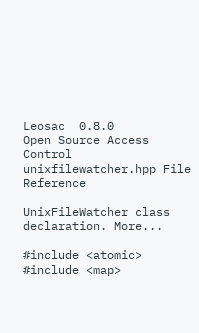Leosac  0.8.0
Open Source Access Control
unixfilewatcher.hpp File Reference

UnixFileWatcher class declaration. More...

#include <atomic>
#include <map>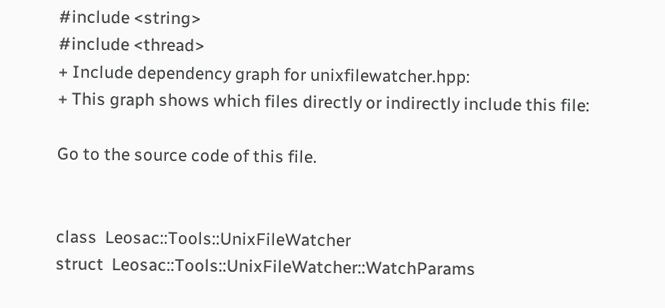#include <string>
#include <thread>
+ Include dependency graph for unixfilewatcher.hpp:
+ This graph shows which files directly or indirectly include this file:

Go to the source code of this file.


class  Leosac::Tools::UnixFileWatcher
struct  Leosac::Tools::UnixFileWatcher::WatchParams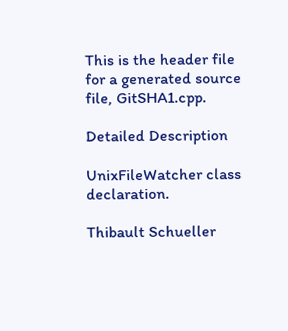This is the header file for a generated source file, GitSHA1.cpp.

Detailed Description

UnixFileWatcher class declaration.

Thibault Schueller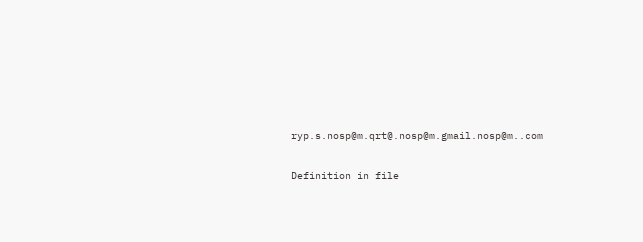ryp.s.nosp@m.qrt@.nosp@m.gmail.nosp@m..com

Definition in file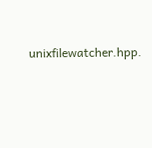unixfilewatcher.hpp.